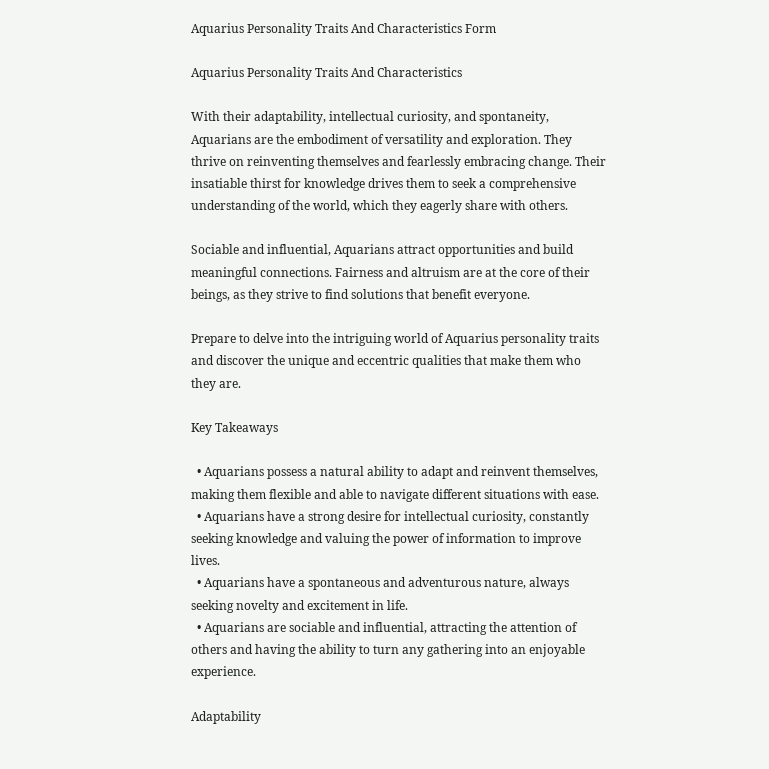Aquarius Personality Traits And Characteristics Form

Aquarius Personality Traits And Characteristics

With their adaptability, intellectual curiosity, and spontaneity, Aquarians are the embodiment of versatility and exploration. They thrive on reinventing themselves and fearlessly embracing change. Their insatiable thirst for knowledge drives them to seek a comprehensive understanding of the world, which they eagerly share with others.

Sociable and influential, Aquarians attract opportunities and build meaningful connections. Fairness and altruism are at the core of their beings, as they strive to find solutions that benefit everyone.

Prepare to delve into the intriguing world of Aquarius personality traits and discover the unique and eccentric qualities that make them who they are.

Key Takeaways

  • Aquarians possess a natural ability to adapt and reinvent themselves, making them flexible and able to navigate different situations with ease.
  • Aquarians have a strong desire for intellectual curiosity, constantly seeking knowledge and valuing the power of information to improve lives.
  • Aquarians have a spontaneous and adventurous nature, always seeking novelty and excitement in life.
  • Aquarians are sociable and influential, attracting the attention of others and having the ability to turn any gathering into an enjoyable experience.

Adaptability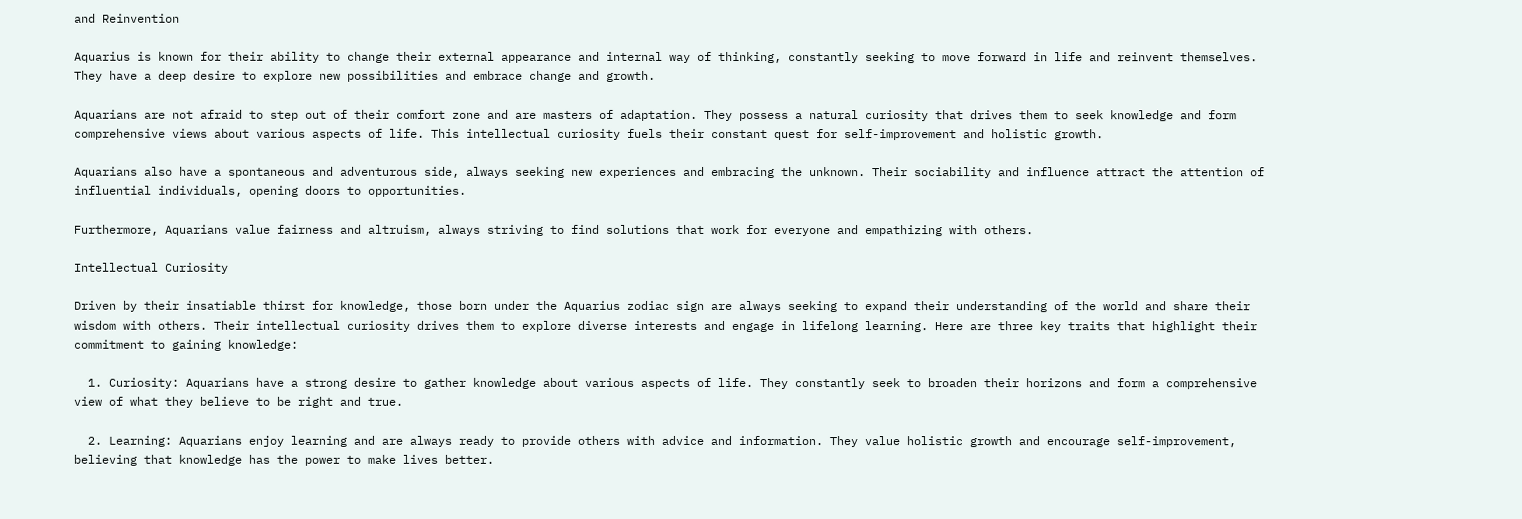and Reinvention

Aquarius is known for their ability to change their external appearance and internal way of thinking, constantly seeking to move forward in life and reinvent themselves. They have a deep desire to explore new possibilities and embrace change and growth.

Aquarians are not afraid to step out of their comfort zone and are masters of adaptation. They possess a natural curiosity that drives them to seek knowledge and form comprehensive views about various aspects of life. This intellectual curiosity fuels their constant quest for self-improvement and holistic growth.

Aquarians also have a spontaneous and adventurous side, always seeking new experiences and embracing the unknown. Their sociability and influence attract the attention of influential individuals, opening doors to opportunities.

Furthermore, Aquarians value fairness and altruism, always striving to find solutions that work for everyone and empathizing with others.

Intellectual Curiosity

Driven by their insatiable thirst for knowledge, those born under the Aquarius zodiac sign are always seeking to expand their understanding of the world and share their wisdom with others. Their intellectual curiosity drives them to explore diverse interests and engage in lifelong learning. Here are three key traits that highlight their commitment to gaining knowledge:

  1. Curiosity: Aquarians have a strong desire to gather knowledge about various aspects of life. They constantly seek to broaden their horizons and form a comprehensive view of what they believe to be right and true.

  2. Learning: Aquarians enjoy learning and are always ready to provide others with advice and information. They value holistic growth and encourage self-improvement, believing that knowledge has the power to make lives better.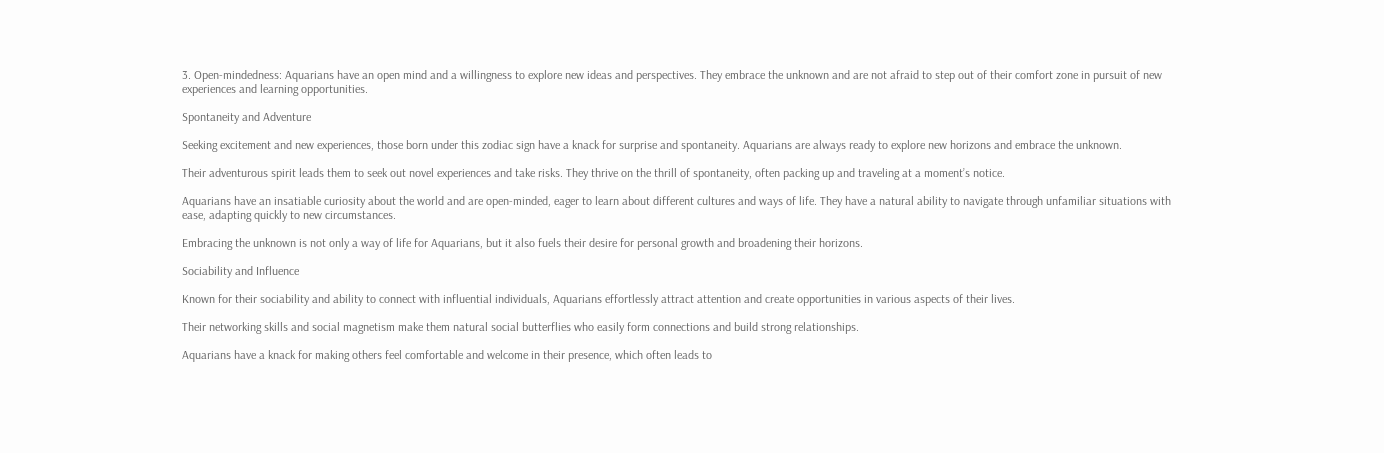3. Open-mindedness: Aquarians have an open mind and a willingness to explore new ideas and perspectives. They embrace the unknown and are not afraid to step out of their comfort zone in pursuit of new experiences and learning opportunities.

Spontaneity and Adventure

Seeking excitement and new experiences, those born under this zodiac sign have a knack for surprise and spontaneity. Aquarians are always ready to explore new horizons and embrace the unknown.

Their adventurous spirit leads them to seek out novel experiences and take risks. They thrive on the thrill of spontaneity, often packing up and traveling at a moment’s notice.

Aquarians have an insatiable curiosity about the world and are open-minded, eager to learn about different cultures and ways of life. They have a natural ability to navigate through unfamiliar situations with ease, adapting quickly to new circumstances.

Embracing the unknown is not only a way of life for Aquarians, but it also fuels their desire for personal growth and broadening their horizons.

Sociability and Influence

Known for their sociability and ability to connect with influential individuals, Aquarians effortlessly attract attention and create opportunities in various aspects of their lives.

Their networking skills and social magnetism make them natural social butterflies who easily form connections and build strong relationships.

Aquarians have a knack for making others feel comfortable and welcome in their presence, which often leads to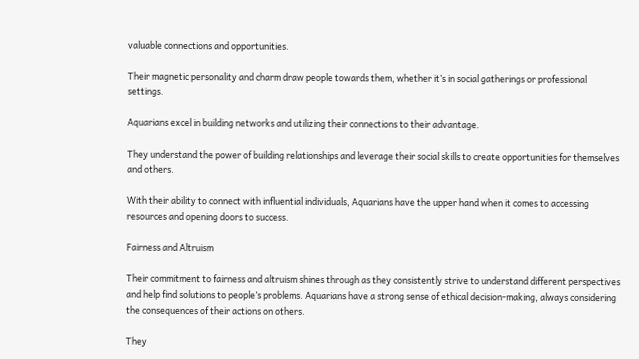valuable connections and opportunities.

Their magnetic personality and charm draw people towards them, whether it’s in social gatherings or professional settings.

Aquarians excel in building networks and utilizing their connections to their advantage.

They understand the power of building relationships and leverage their social skills to create opportunities for themselves and others.

With their ability to connect with influential individuals, Aquarians have the upper hand when it comes to accessing resources and opening doors to success.

Fairness and Altruism

Their commitment to fairness and altruism shines through as they consistently strive to understand different perspectives and help find solutions to people’s problems. Aquarians have a strong sense of ethical decision-making, always considering the consequences of their actions on others.

They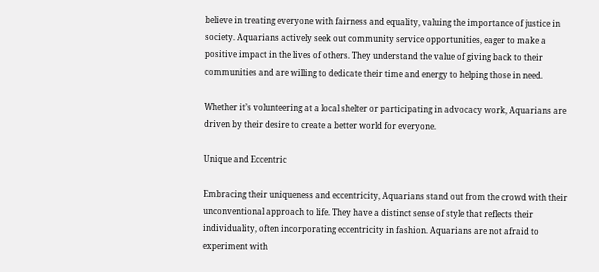believe in treating everyone with fairness and equality, valuing the importance of justice in society. Aquarians actively seek out community service opportunities, eager to make a positive impact in the lives of others. They understand the value of giving back to their communities and are willing to dedicate their time and energy to helping those in need.

Whether it’s volunteering at a local shelter or participating in advocacy work, Aquarians are driven by their desire to create a better world for everyone.

Unique and Eccentric

Embracing their uniqueness and eccentricity, Aquarians stand out from the crowd with their unconventional approach to life. They have a distinct sense of style that reflects their individuality, often incorporating eccentricity in fashion. Aquarians are not afraid to experiment with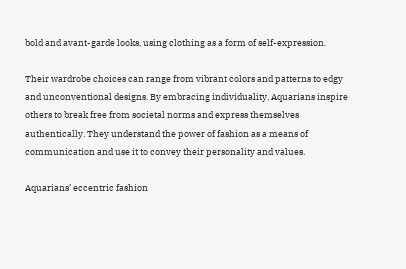bold and avant-garde looks, using clothing as a form of self-expression.

Their wardrobe choices can range from vibrant colors and patterns to edgy and unconventional designs. By embracing individuality, Aquarians inspire others to break free from societal norms and express themselves authentically. They understand the power of fashion as a means of communication and use it to convey their personality and values.

Aquarians’ eccentric fashion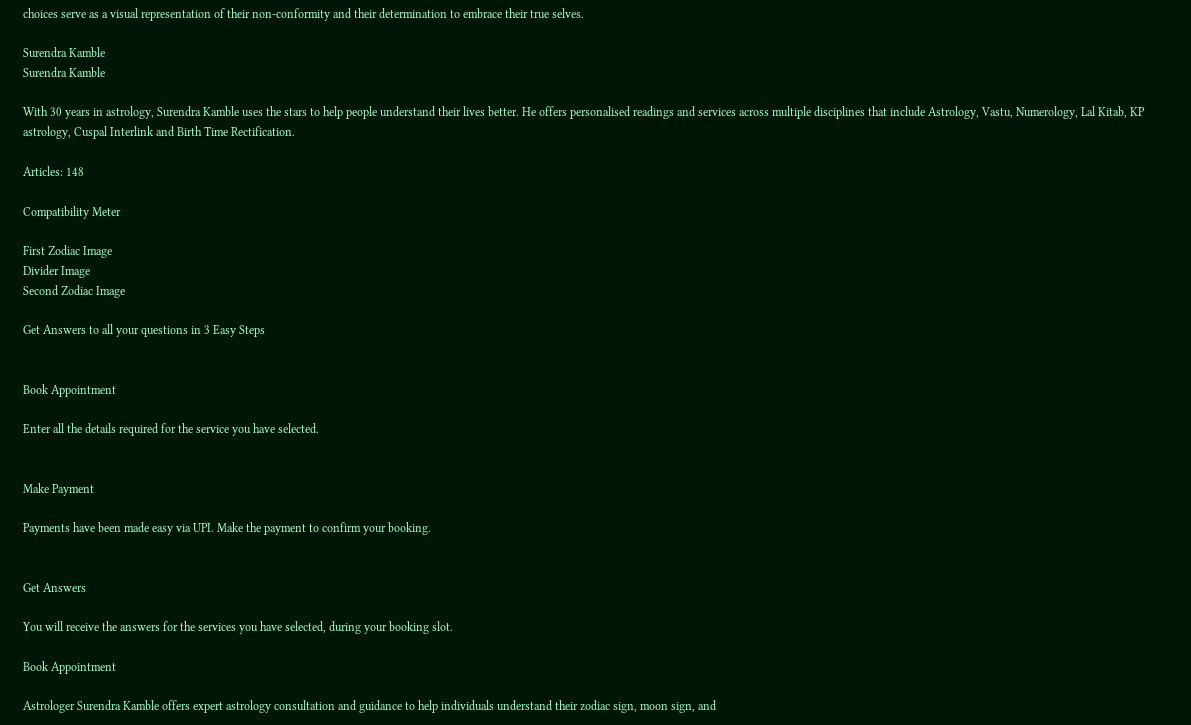choices serve as a visual representation of their non-conformity and their determination to embrace their true selves.

Surendra Kamble
Surendra Kamble

With 30 years in astrology, Surendra Kamble uses the stars to help people understand their lives better. He offers personalised readings and services across multiple disciplines that include Astrology, Vastu, Numerology, Lal Kitab, KP astrology, Cuspal Interlink and Birth Time Rectification.

Articles: 148

Compatibility Meter

First Zodiac Image
Divider Image
Second Zodiac Image

Get Answers to all your questions in 3 Easy Steps


Book Appointment

Enter all the details required for the service you have selected.


Make Payment

Payments have been made easy via UPI. Make the payment to confirm your booking.


Get Answers

You will receive the answers for the services you have selected, during your booking slot.

Book Appointment

Astrologer Surendra Kamble offers expert astrology consultation and guidance to help individuals understand their zodiac sign, moon sign, and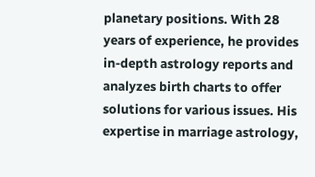planetary positions. With 28 years of experience, he provides in-depth astrology reports and analyzes birth charts to offer solutions for various issues. His expertise in marriage astrology,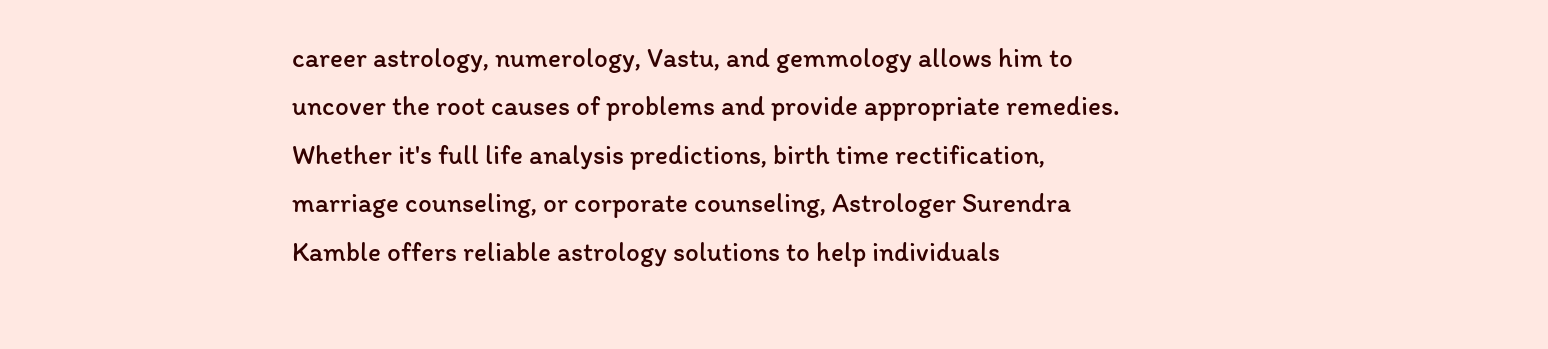career astrology, numerology, Vastu, and gemmology allows him to uncover the root causes of problems and provide appropriate remedies. Whether it's full life analysis predictions, birth time rectification, marriage counseling, or corporate counseling, Astrologer Surendra Kamble offers reliable astrology solutions to help individuals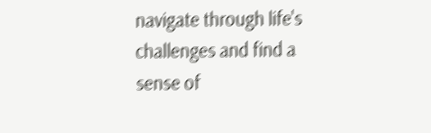navigate through life's challenges and find a sense of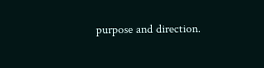purpose and direction.